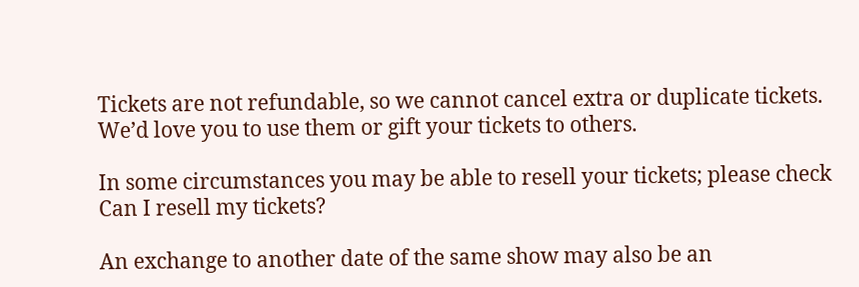Tickets are not refundable, so we cannot cancel extra or duplicate tickets. We’d love you to use them or gift your tickets to others.

In some circumstances you may be able to resell your tickets; please check Can I resell my tickets?

An exchange to another date of the same show may also be an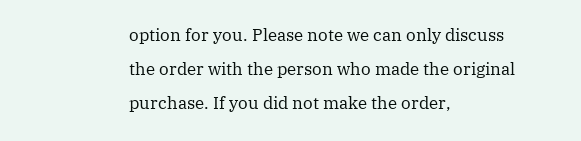option for you. Please note we can only discuss the order with the person who made the original purchase. If you did not make the order,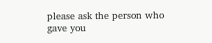please ask the person who gave you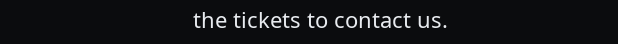the tickets to contact us.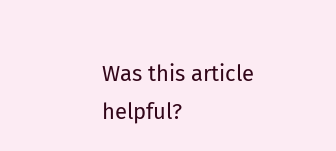Was this article helpful?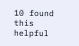10 found this helpful